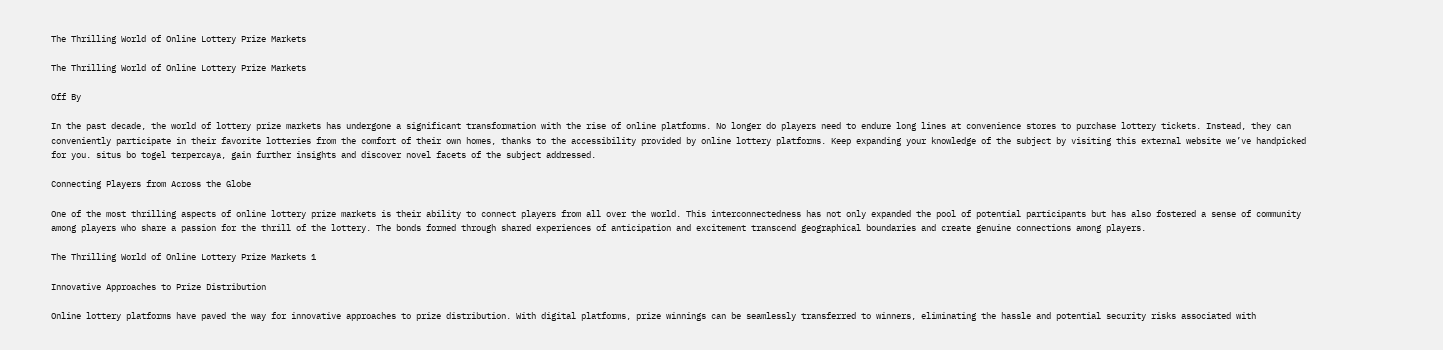The Thrilling World of Online Lottery Prize Markets

The Thrilling World of Online Lottery Prize Markets

Off By

In the past decade, the world of lottery prize markets has undergone a significant transformation with the rise of online platforms. No longer do players need to endure long lines at convenience stores to purchase lottery tickets. Instead, they can conveniently participate in their favorite lotteries from the comfort of their own homes, thanks to the accessibility provided by online lottery platforms. Keep expanding your knowledge of the subject by visiting this external website we’ve handpicked for you. situs bo togel terpercaya, gain further insights and discover novel facets of the subject addressed.

Connecting Players from Across the Globe

One of the most thrilling aspects of online lottery prize markets is their ability to connect players from all over the world. This interconnectedness has not only expanded the pool of potential participants but has also fostered a sense of community among players who share a passion for the thrill of the lottery. The bonds formed through shared experiences of anticipation and excitement transcend geographical boundaries and create genuine connections among players.

The Thrilling World of Online Lottery Prize Markets 1

Innovative Approaches to Prize Distribution

Online lottery platforms have paved the way for innovative approaches to prize distribution. With digital platforms, prize winnings can be seamlessly transferred to winners, eliminating the hassle and potential security risks associated with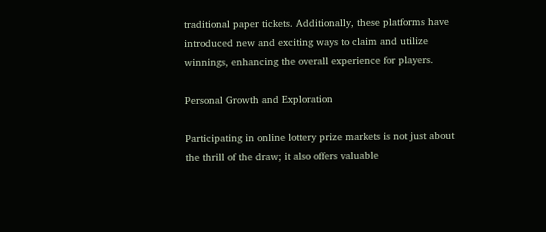traditional paper tickets. Additionally, these platforms have introduced new and exciting ways to claim and utilize winnings, enhancing the overall experience for players.

Personal Growth and Exploration

Participating in online lottery prize markets is not just about the thrill of the draw; it also offers valuable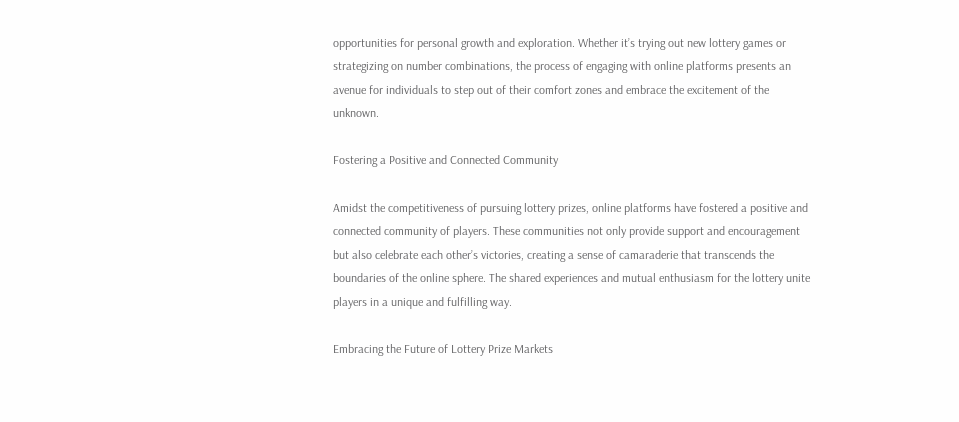opportunities for personal growth and exploration. Whether it’s trying out new lottery games or strategizing on number combinations, the process of engaging with online platforms presents an avenue for individuals to step out of their comfort zones and embrace the excitement of the unknown.

Fostering a Positive and Connected Community

Amidst the competitiveness of pursuing lottery prizes, online platforms have fostered a positive and connected community of players. These communities not only provide support and encouragement but also celebrate each other’s victories, creating a sense of camaraderie that transcends the boundaries of the online sphere. The shared experiences and mutual enthusiasm for the lottery unite players in a unique and fulfilling way.

Embracing the Future of Lottery Prize Markets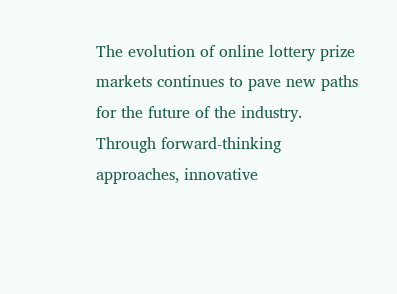The evolution of online lottery prize markets continues to pave new paths for the future of the industry. Through forward-thinking approaches, innovative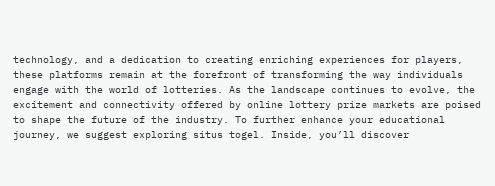technology, and a dedication to creating enriching experiences for players, these platforms remain at the forefront of transforming the way individuals engage with the world of lotteries. As the landscape continues to evolve, the excitement and connectivity offered by online lottery prize markets are poised to shape the future of the industry. To further enhance your educational journey, we suggest exploring situs togel. Inside, you’ll discover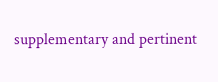supplementary and pertinent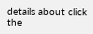details about click the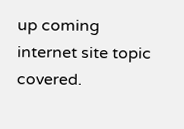up coming internet site topic covered.